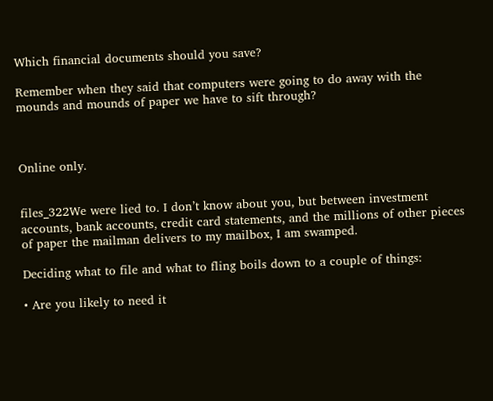Which financial documents should you save?

Remember when they said that computers were going to do away with the mounds and mounds of paper we have to sift through?



Online only.


files_322We were lied to. I don’t know about you, but between investment accounts, bank accounts, credit card statements, and the millions of other pieces of paper the mailman delivers to my mailbox, I am swamped.

Deciding what to file and what to fling boils down to a couple of things:

• Are you likely to need it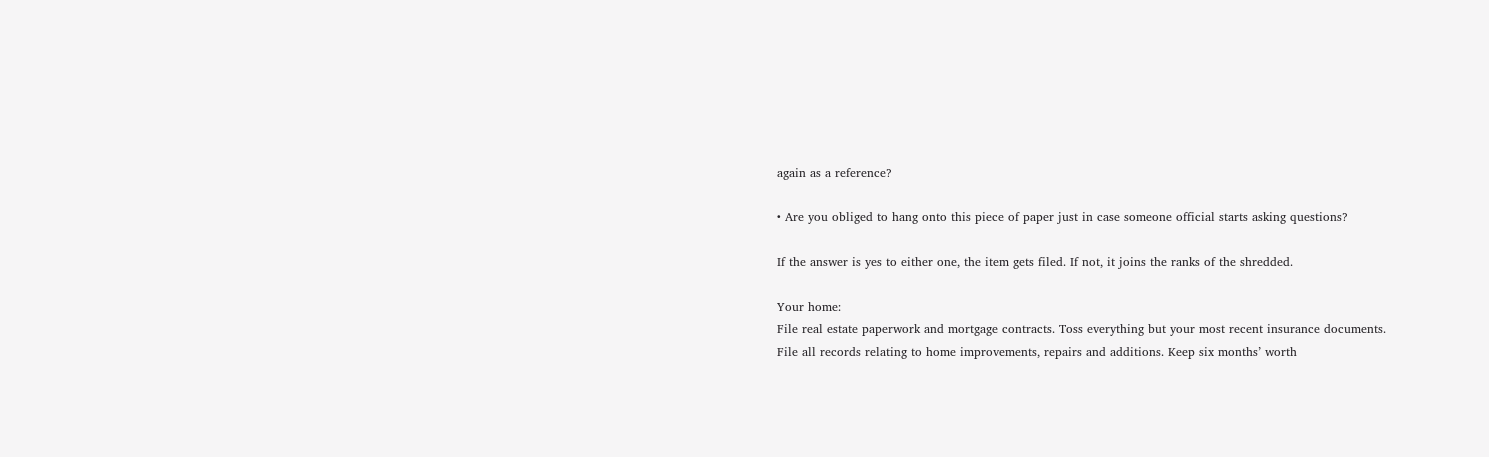again as a reference?

• Are you obliged to hang onto this piece of paper just in case someone official starts asking questions?

If the answer is yes to either one, the item gets filed. If not, it joins the ranks of the shredded.

Your home:
File real estate paperwork and mortgage contracts. Toss everything but your most recent insurance documents. File all records relating to home improvements, repairs and additions. Keep six months’ worth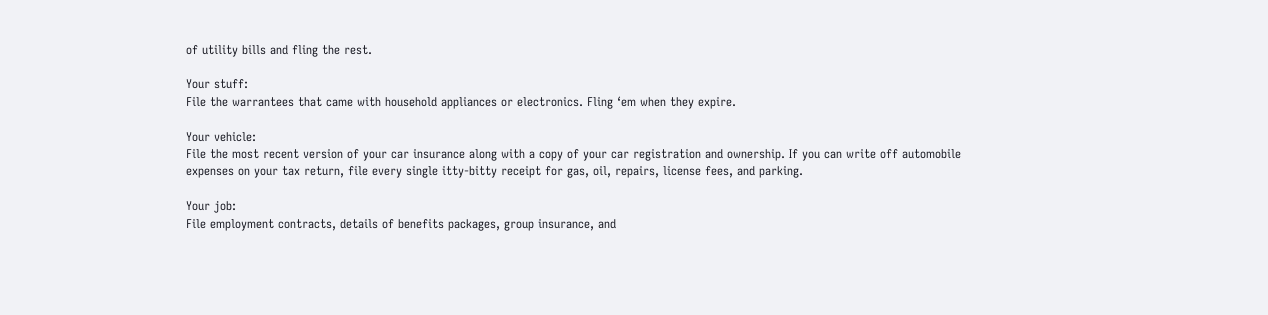of utility bills and fling the rest.

Your stuff:
File the warrantees that came with household appliances or electronics. Fling ‘em when they expire.

Your vehicle:
File the most recent version of your car insurance along with a copy of your car registration and ownership. If you can write off automobile expenses on your tax return, file every single itty-bitty receipt for gas, oil, repairs, license fees, and parking.

Your job:
File employment contracts, details of benefits packages, group insurance, and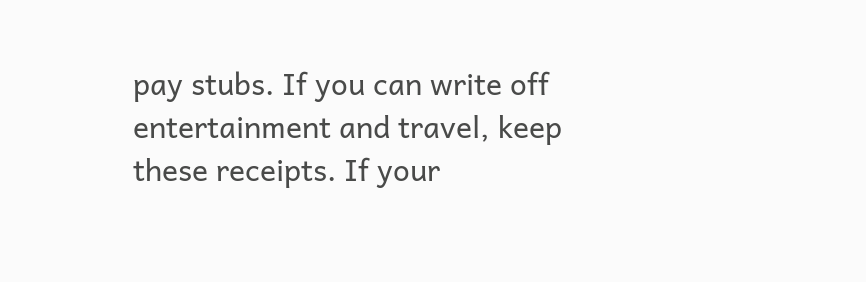pay stubs. If you can write off entertainment and travel, keep these receipts. If your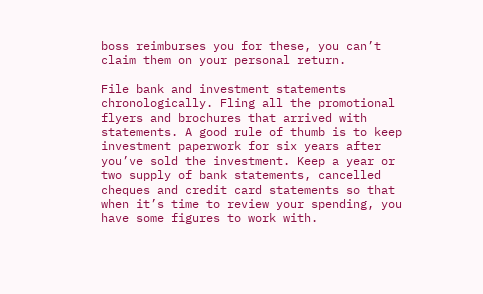boss reimburses you for these, you can’t claim them on your personal return.

File bank and investment statements chronologically. Fling all the promotional flyers and brochures that arrived with statements. A good rule of thumb is to keep investment paperwork for six years after you’ve sold the investment. Keep a year or two supply of bank statements, cancelled cheques and credit card statements so that when it’s time to review your spending, you have some figures to work with.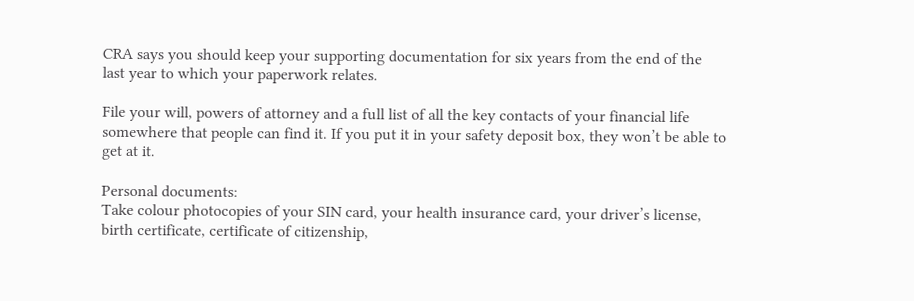CRA says you should keep your supporting documentation for six years from the end of the last year to which your paperwork relates.

File your will, powers of attorney and a full list of all the key contacts of your financial life somewhere that people can find it. If you put it in your safety deposit box, they won’t be able to get at it.

Personal documents:
Take colour photocopies of your SIN card, your health insurance card, your driver’s license, birth certificate, certificate of citizenship,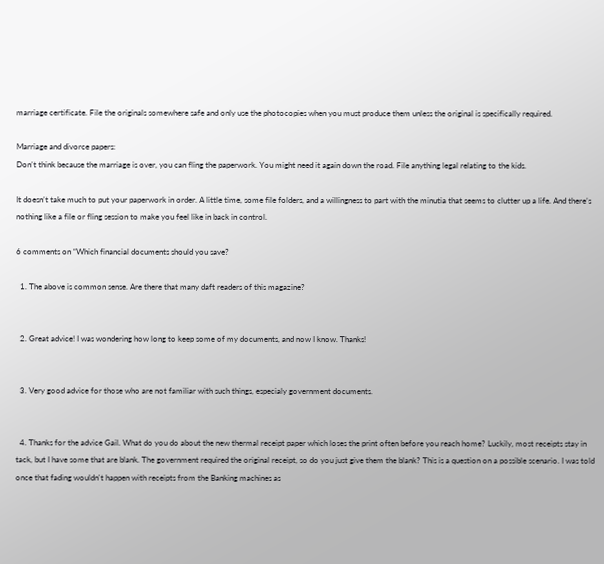marriage certificate. File the originals somewhere safe and only use the photocopies when you must produce them unless the original is specifically required.

Marriage and divorce papers:
Don’t think because the marriage is over, you can fling the paperwork. You might need it again down the road. File anything legal relating to the kids.

It doesn’t take much to put your paperwork in order. A little time, some file folders, and a willingness to part with the minutia that seems to clutter up a life. And there’s nothing like a file or fling session to make you feel like in back in control.

6 comments on “Which financial documents should you save?

  1. The above is common sense. Are there that many daft readers of this magazine?


  2. Great advice! I was wondering how long to keep some of my documents, and now I know. Thanks!


  3. Very good advice for those who are not familiar with such things, especialy government documents.


  4. Thanks for the advice Gail. What do you do about the new thermal receipt paper which loses the print often before you reach home? Luckily, most receipts stay in tack, but I have some that are blank. The government required the original receipt, so do you just give them the blank? This is a question on a possible scenario. I was told once that fading wouldn't happen with receipts from the Banking machines as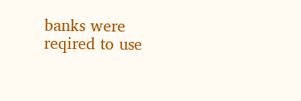banks were reqired to use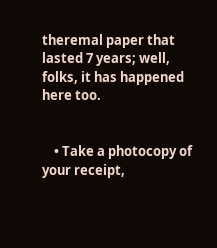theremal paper that lasted 7 years; well, folks, it has happened here too.


    • Take a photocopy of your receipt,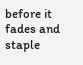before it fades and staple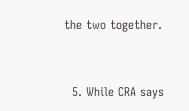the two together.


  5. While CRA says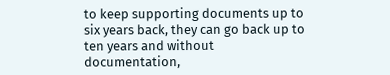to keep supporting documents up to six years back, they can go back up to ten years and without documentation,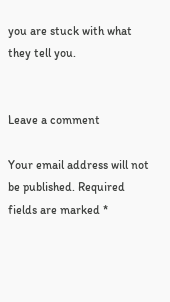you are stuck with what they tell you.


Leave a comment

Your email address will not be published. Required fields are marked *